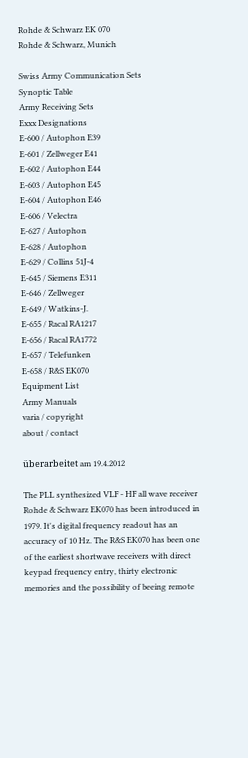Rohde & Schwarz EK 070
Rohde & Schwarz, Munich

Swiss Army Communication Sets
Synoptic Table
Army Receiving Sets
Exxx Designations
E-600 / Autophon E39
E-601 / Zellweger E41
E-602 / Autophon E44
E-603 / Autophon E45
E-604 / Autophon E46
E-606 / Velectra
E-627 / Autophon
E-628 / Autophon
E-629 / Collins 51J-4
E-645 / Siemens E311
E-646 / Zellweger
E-649 / Watkins-J.
E-655 / Racal RA1217
E-656 / Racal RA1772
E-657 / Telefunken
E-658 / R&S EK070
Equipment List
Army Manuals
varia / copyright
about / contact

überarbeitet am 19.4.2012

The PLL synthesized VLF - HF all wave receiver Rohde & Schwarz EK070 has been introduced in 1979. It's digital frequency readout has an accuracy of 10 Hz. The R&S EK070 has been one of the earliest shortwave receivers with direct keypad frequency entry, thirty electronic memories and the possibility of beeing remote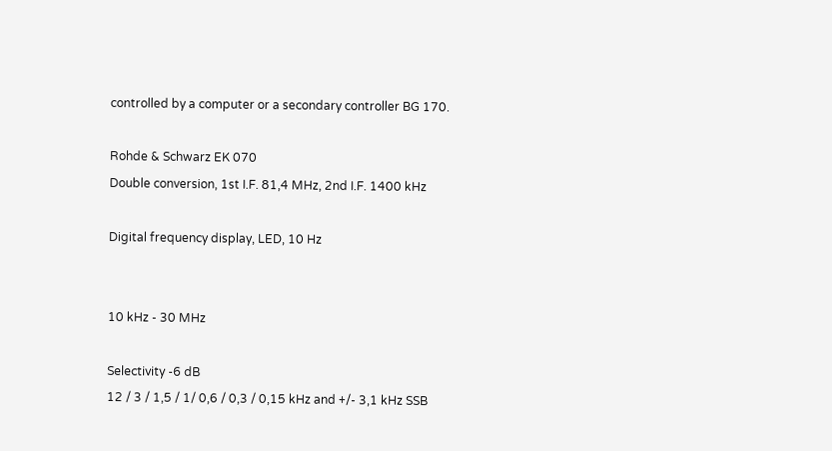controlled by a computer or a secondary controller BG 170.

Rohde & Schwarz EK 070
Double conversion, 1st I.F. 81,4 MHz, 2nd I.F. 1400 kHz

Digital frequency display, LED, 10 Hz


10 kHz - 30 MHz

Selectivity -6 dB
12 / 3 / 1,5 / 1/ 0,6 / 0,3 / 0,15 kHz and +/- 3,1 kHz SSB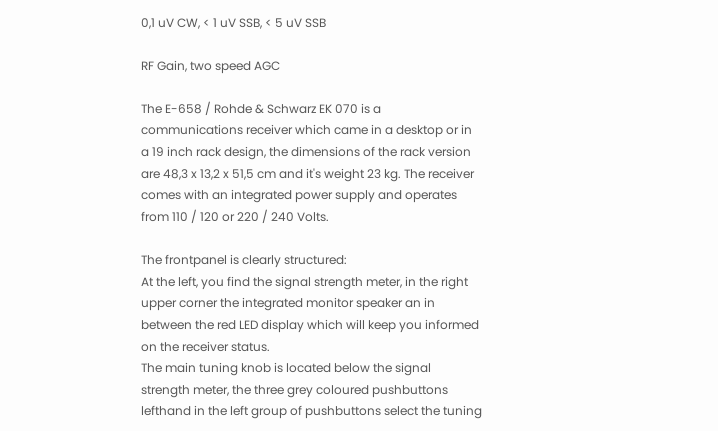0,1 uV CW, < 1 uV SSB, < 5 uV SSB

RF Gain, two speed AGC

The E-658 / Rohde & Schwarz EK 070 is a communications receiver which came in a desktop or in a 19 inch rack design, the dimensions of the rack version are 48,3 x 13,2 x 51,5 cm and it's weight 23 kg. The receiver comes with an integrated power supply and operates from 110 / 120 or 220 / 240 Volts.

The frontpanel is clearly structured:
At the left, you find the signal strength meter, in the right upper corner the integrated monitor speaker an in between the red LED display which will keep you informed on the receiver status.
The main tuning knob is located below the signal strength meter, the three grey coloured pushbuttons lefthand in the left group of pushbuttons select the tuning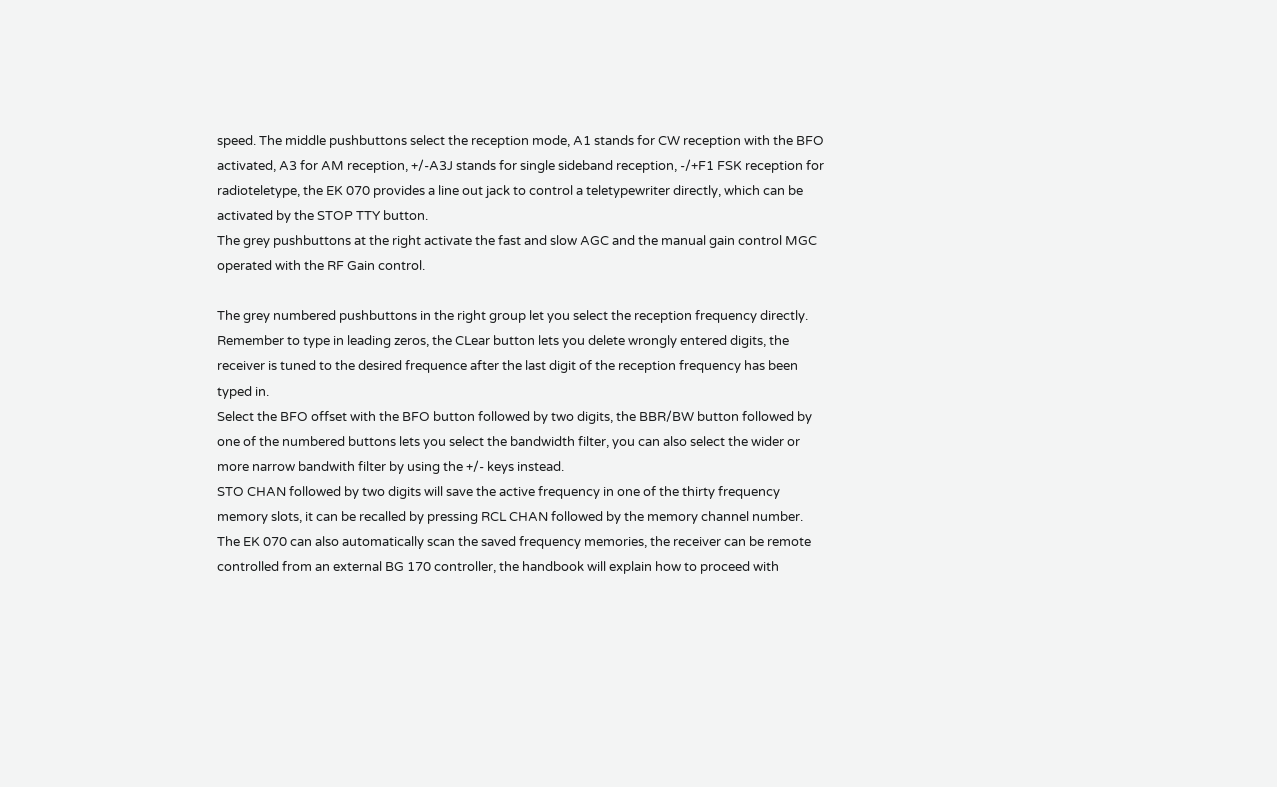speed. The middle pushbuttons select the reception mode, A1 stands for CW reception with the BFO activated, A3 for AM reception, +/-A3J stands for single sideband reception, -/+F1 FSK reception for radioteletype, the EK 070 provides a line out jack to control a teletypewriter directly, which can be activated by the STOP TTY button.
The grey pushbuttons at the right activate the fast and slow AGC and the manual gain control MGC operated with the RF Gain control.

The grey numbered pushbuttons in the right group let you select the reception frequency directly. Remember to type in leading zeros, the CLear button lets you delete wrongly entered digits, the receiver is tuned to the desired frequence after the last digit of the reception frequency has been typed in.
Select the BFO offset with the BFO button followed by two digits, the BBR/BW button followed by one of the numbered buttons lets you select the bandwidth filter, you can also select the wider or more narrow bandwith filter by using the +/- keys instead.
STO CHAN followed by two digits will save the active frequency in one of the thirty frequency memory slots, it can be recalled by pressing RCL CHAN followed by the memory channel number. The EK 070 can also automatically scan the saved frequency memories, the receiver can be remote controlled from an external BG 170 controller, the handbook will explain how to proceed with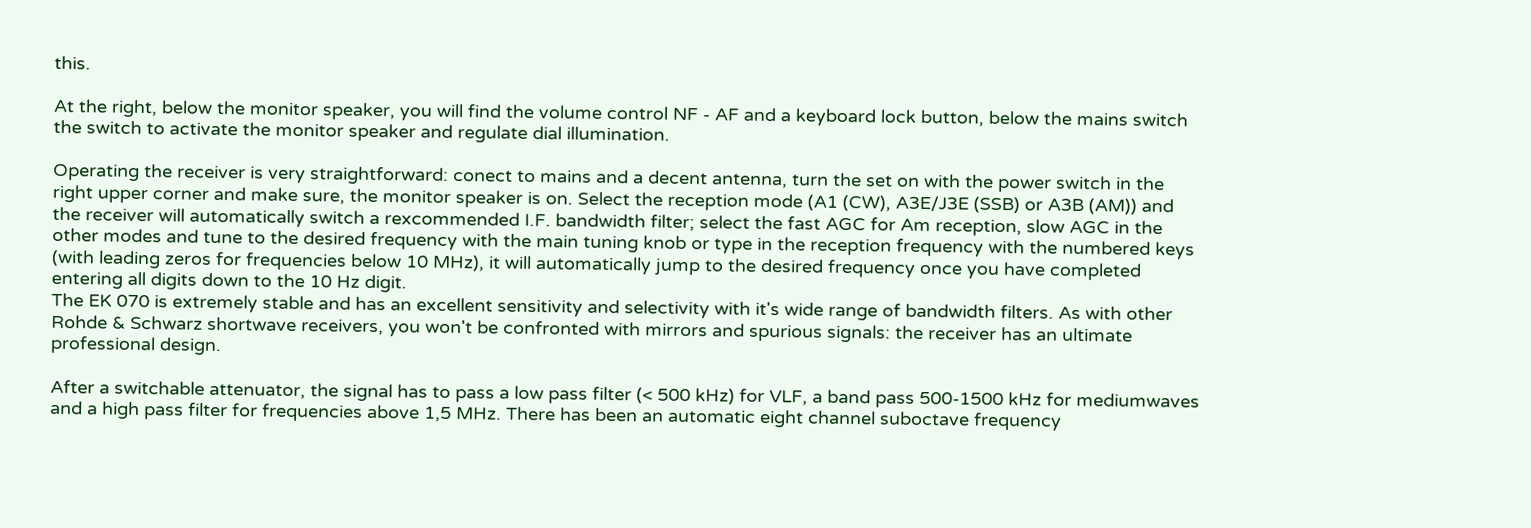this.

At the right, below the monitor speaker, you will find the volume control NF - AF and a keyboard lock button, below the mains switch the switch to activate the monitor speaker and regulate dial illumination.

Operating the receiver is very straightforward: conect to mains and a decent antenna, turn the set on with the power switch in the right upper corner and make sure, the monitor speaker is on. Select the reception mode (A1 (CW), A3E/J3E (SSB) or A3B (AM)) and the receiver will automatically switch a rexcommended I.F. bandwidth filter; select the fast AGC for Am reception, slow AGC in the other modes and tune to the desired frequency with the main tuning knob or type in the reception frequency with the numbered keys (with leading zeros for frequencies below 10 MHz), it will automatically jump to the desired frequency once you have completed entering all digits down to the 10 Hz digit.
The EK 070 is extremely stable and has an excellent sensitivity and selectivity with it's wide range of bandwidth filters. As with other Rohde & Schwarz shortwave receivers, you won't be confronted with mirrors and spurious signals: the receiver has an ultimate professional design.

After a switchable attenuator, the signal has to pass a low pass filter (< 500 kHz) for VLF, a band pass 500-1500 kHz for mediumwaves and a high pass filter for frequencies above 1,5 MHz. There has been an automatic eight channel suboctave frequency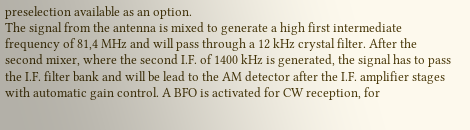preselection available as an option.
The signal from the antenna is mixed to generate a high first intermediate frequency of 81,4 MHz and will pass through a 12 kHz crystal filter. After the second mixer, where the second I.F. of 1400 kHz is generated, the signal has to pass the I.F. filter bank and will be lead to the AM detector after the I.F. amplifier stages with automatic gain control. A BFO is activated for CW reception, for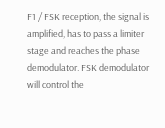F1 / FSK reception, the signal is amplified, has to pass a limiter stage and reaches the phase demodulator. FSK demodulator will control the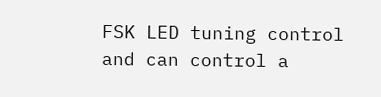FSK LED tuning control and can control a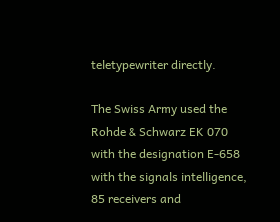teletypewriter directly.

The Swiss Army used the Rohde & Schwarz EK 070 with the designation E-658 with the signals intelligence, 85 receivers and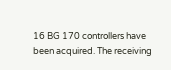16 BG 170 controllers have been acquired. The receiving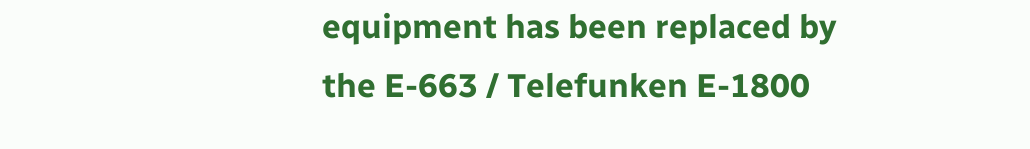equipment has been replaced by the E-663 / Telefunken E-1800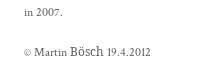in 2007.

© Martin Bösch 19.4.2012